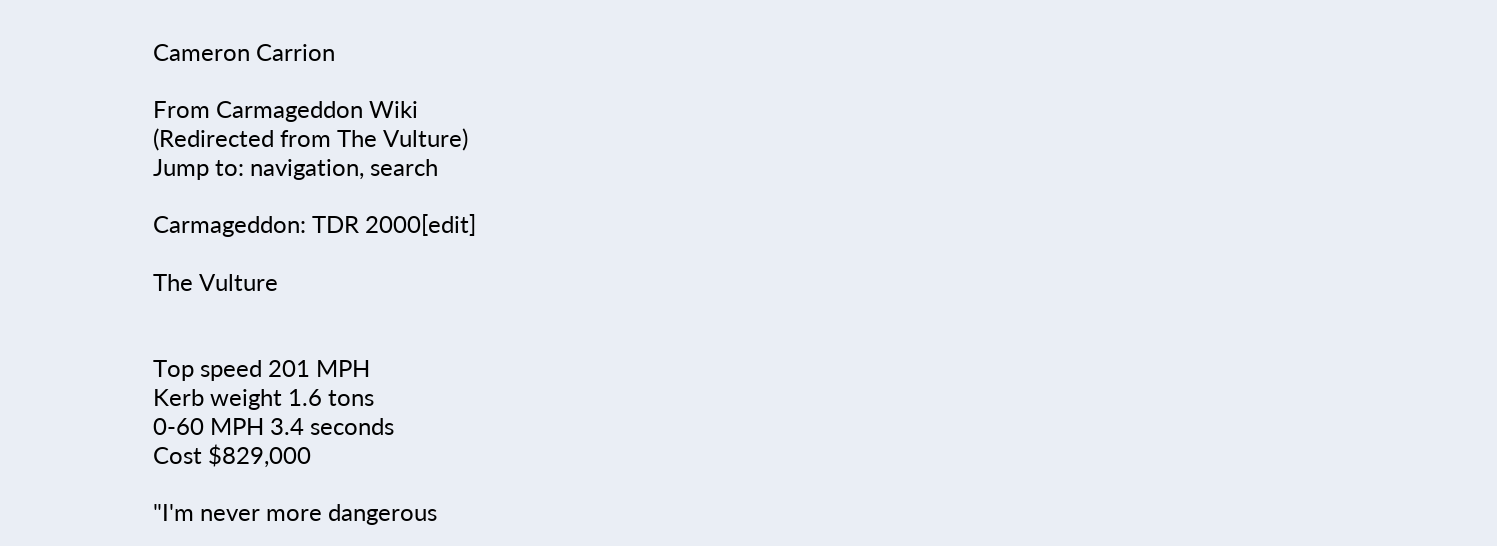Cameron Carrion

From Carmageddon Wiki
(Redirected from The Vulture)
Jump to: navigation, search

Carmageddon: TDR 2000[edit]

The Vulture


Top speed 201 MPH
Kerb weight 1.6 tons
0-60 MPH 3.4 seconds
Cost $829,000

"I'm never more dangerous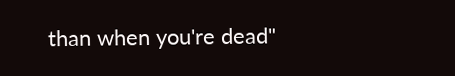than when you're dead"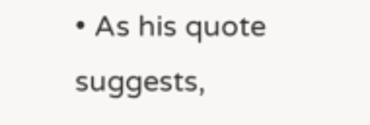• As his quote suggests,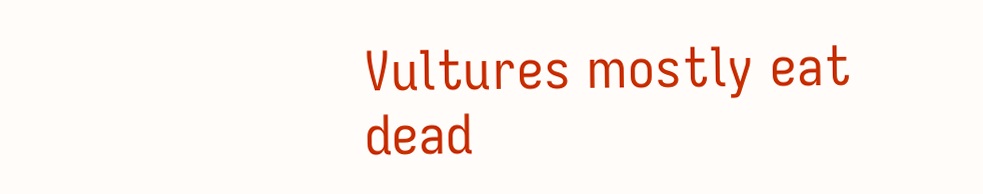Vultures mostly eat dead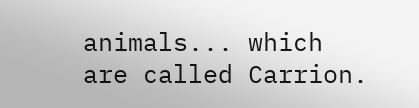animals... which are called Carrion.